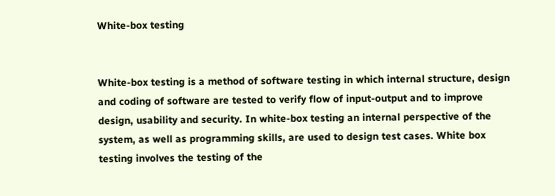White-box testing


White-box testing is a method of software testing in which internal structure, design and coding of software are tested to verify flow of input-output and to improve design, usability and security. In white-box testing an internal perspective of the system, as well as programming skills, are used to design test cases. White box testing involves the testing of the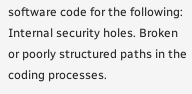software code for the following: Internal security holes. Broken or poorly structured paths in the coding processes.